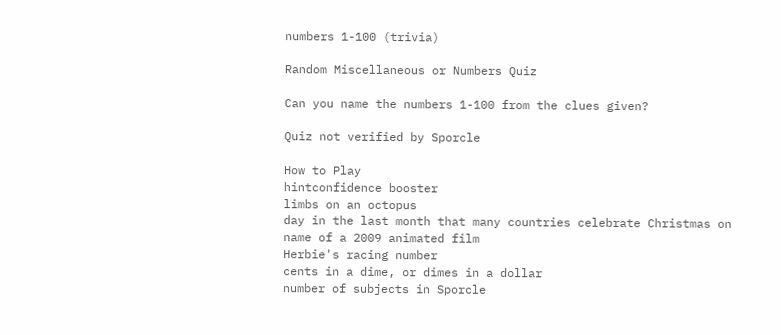numbers 1-100 (trivia)

Random Miscellaneous or Numbers Quiz

Can you name the numbers 1-100 from the clues given?

Quiz not verified by Sporcle

How to Play
hintconfidence booster
limbs on an octopus
day in the last month that many countries celebrate Christmas on
name of a 2009 animated film
Herbie's racing number
cents in a dime, or dimes in a dollar
number of subjects in Sporcle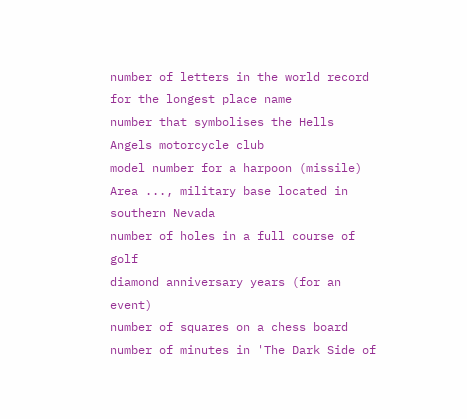number of letters in the world record for the longest place name
number that symbolises the Hells Angels motorcycle club
model number for a harpoon (missile)
Area ..., military base located in southern Nevada
number of holes in a full course of golf
diamond anniversary years (for an event)
number of squares on a chess board
number of minutes in 'The Dark Side of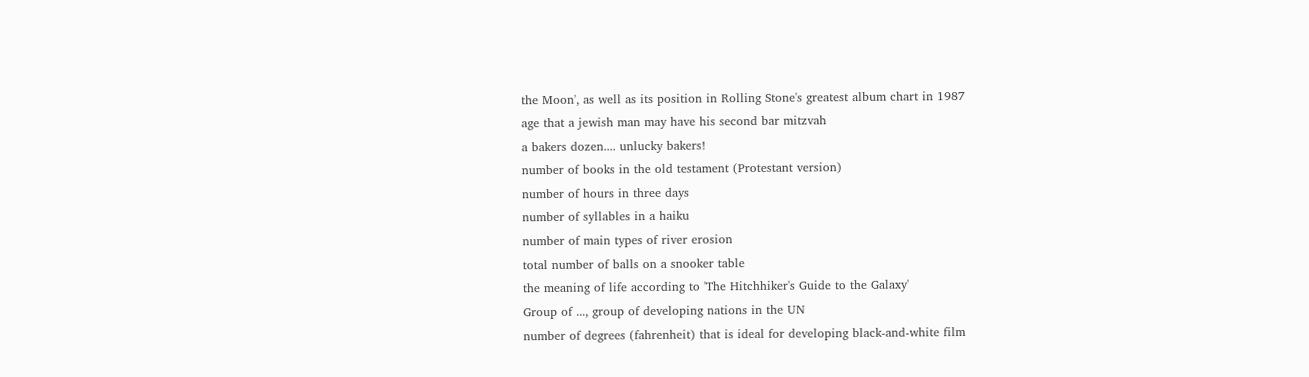the Moon', as well as its position in Rolling Stone's greatest album chart in 1987
age that a jewish man may have his second bar mitzvah
a bakers dozen.... unlucky bakers!
number of books in the old testament (Protestant version)
number of hours in three days
number of syllables in a haiku
number of main types of river erosion
total number of balls on a snooker table
the meaning of life according to 'The Hitchhiker's Guide to the Galaxy'
Group of ..., group of developing nations in the UN
number of degrees (fahrenheit) that is ideal for developing black-and-white film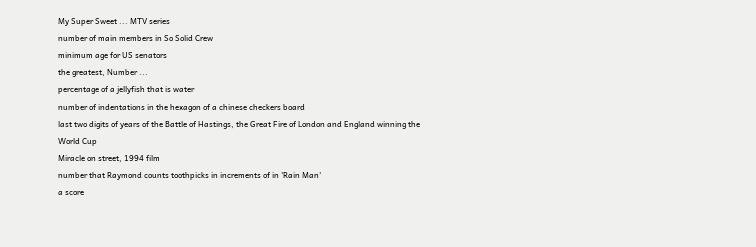My Super Sweet ... MTV series
number of main members in So Solid Crew
minimum age for US senators
the greatest, Number ...
percentage of a jellyfish that is water
number of indentations in the hexagon of a chinese checkers board
last two digits of years of the Battle of Hastings, the Great Fire of London and England winning the World Cup
Miracle on street, 1994 film
number that Raymond counts toothpicks in increments of in 'Rain Man'
a score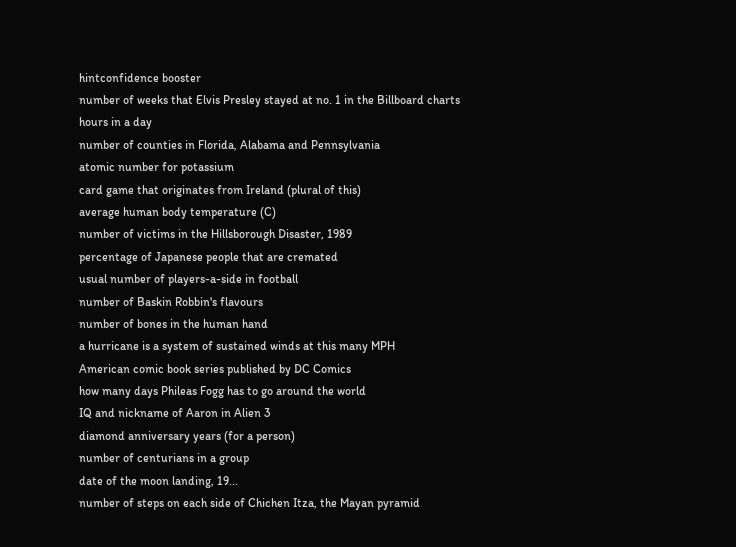hintconfidence booster
number of weeks that Elvis Presley stayed at no. 1 in the Billboard charts
hours in a day
number of counties in Florida, Alabama and Pennsylvania
atomic number for potassium
card game that originates from Ireland (plural of this)
average human body temperature (C)
number of victims in the Hillsborough Disaster, 1989
percentage of Japanese people that are cremated
usual number of players-a-side in football
number of Baskin Robbin's flavours
number of bones in the human hand
a hurricane is a system of sustained winds at this many MPH
American comic book series published by DC Comics
how many days Phileas Fogg has to go around the world
IQ and nickname of Aaron in Alien 3
diamond anniversary years (for a person)
number of centurians in a group
date of the moon landing, 19...
number of steps on each side of Chichen Itza, the Mayan pyramid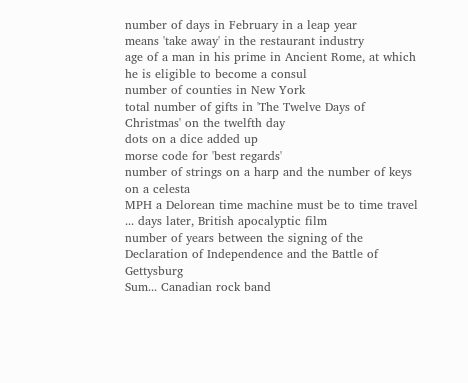number of days in February in a leap year
means 'take away' in the restaurant industry
age of a man in his prime in Ancient Rome, at which he is eligible to become a consul
number of counties in New York
total number of gifts in 'The Twelve Days of Christmas' on the twelfth day
dots on a dice added up
morse code for 'best regards'
number of strings on a harp and the number of keys on a celesta
MPH a Delorean time machine must be to time travel
... days later, British apocalyptic film
number of years between the signing of the Declaration of Independence and the Battle of Gettysburg
Sum... Canadian rock band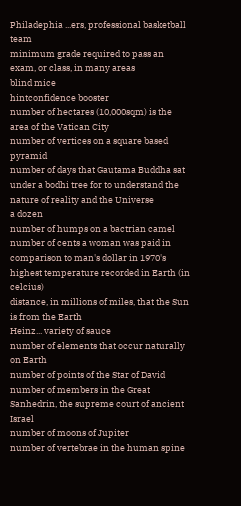Philadephia ...ers, professional basketball team
minimum grade required to pass an exam, or class, in many areas
blind mice
hintconfidence booster
number of hectares (10,000sqm) is the area of the Vatican City
number of vertices on a square based pyramid
number of days that Gautama Buddha sat under a bodhi tree for to understand the nature of reality and the Universe
a dozen
number of humps on a bactrian camel
number of cents a woman was paid in comparison to man's dollar in 1970's
highest temperature recorded in Earth (in celcius)
distance, in millions of miles, that the Sun is from the Earth
Heinz... variety of sauce
number of elements that occur naturally on Earth
number of points of the Star of David
number of members in the Great Sanhedrin, the supreme court of ancient Israel
number of moons of Jupiter
number of vertebrae in the human spine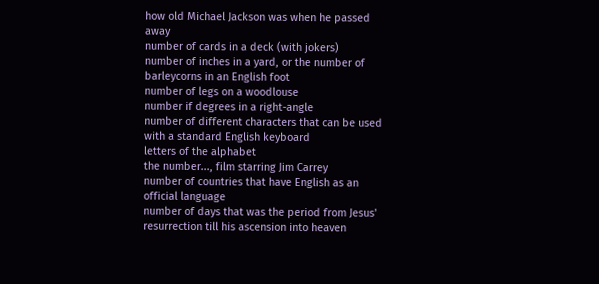how old Michael Jackson was when he passed away
number of cards in a deck (with jokers)
number of inches in a yard, or the number of barleycorns in an English foot
number of legs on a woodlouse
number if degrees in a right-angle
number of different characters that can be used with a standard English keyboard
letters of the alphabet
the number..., film starring Jim Carrey
number of countries that have English as an official language
number of days that was the period from Jesus' resurrection till his ascension into heaven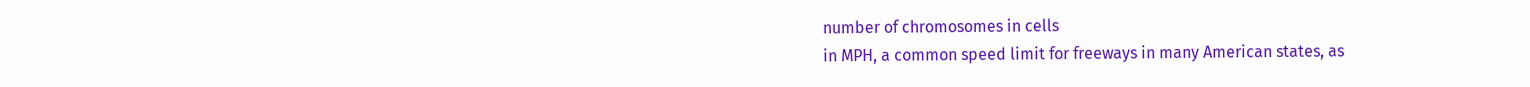number of chromosomes in cells
in MPH, a common speed limit for freeways in many American states, as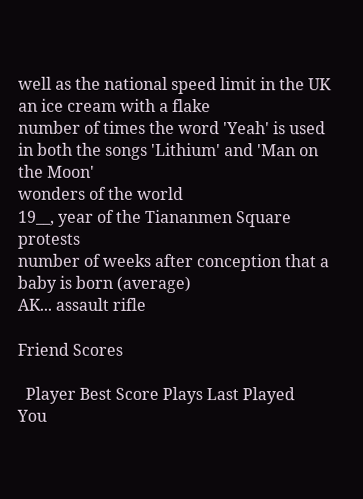well as the national speed limit in the UK
an ice cream with a flake
number of times the word 'Yeah' is used in both the songs 'Lithium' and 'Man on the Moon'
wonders of the world
19__, year of the Tiananmen Square protests
number of weeks after conception that a baby is born (average)
AK... assault rifle

Friend Scores

  Player Best Score Plays Last Played
You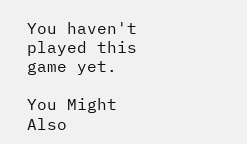You haven't played this game yet.

You Might Also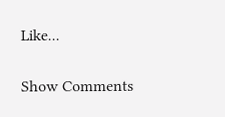Like...

Show Comments